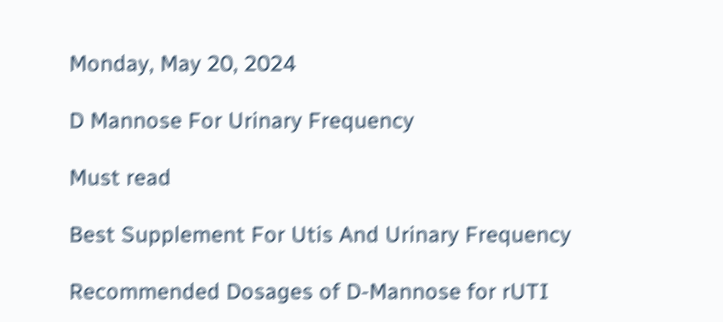Monday, May 20, 2024

D Mannose For Urinary Frequency

Must read

Best Supplement For Utis And Urinary Frequency

Recommended Dosages of D-Mannose for rUTI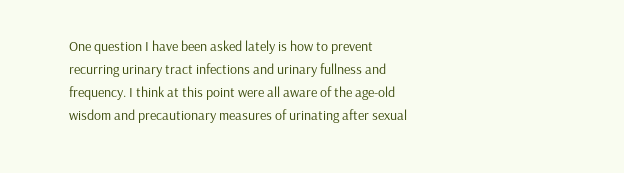One question I have been asked lately is how to prevent recurring urinary tract infections and urinary fullness and frequency. I think at this point were all aware of the age-old wisdom and precautionary measures of urinating after sexual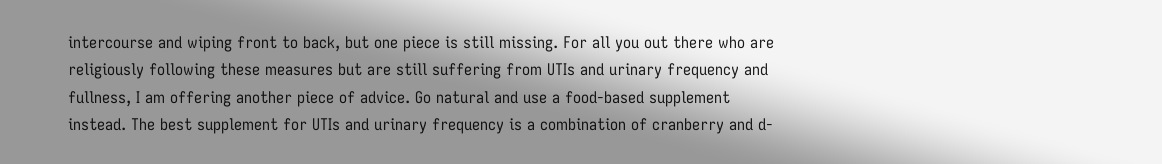intercourse and wiping front to back, but one piece is still missing. For all you out there who are religiously following these measures but are still suffering from UTIs and urinary frequency and fullness, I am offering another piece of advice. Go natural and use a food-based supplement instead. The best supplement for UTIs and urinary frequency is a combination of cranberry and d-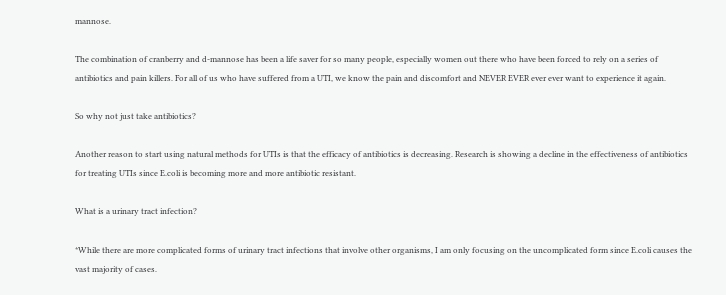mannose.

The combination of cranberry and d-mannose has been a life saver for so many people, especially women out there who have been forced to rely on a series of antibiotics and pain killers. For all of us who have suffered from a UTI, we know the pain and discomfort and NEVER EVER ever ever want to experience it again.

So why not just take antibiotics?

Another reason to start using natural methods for UTIs is that the efficacy of antibiotics is decreasing. Research is showing a decline in the effectiveness of antibiotics for treating UTIs since E.coli is becoming more and more antibiotic resistant.

What is a urinary tract infection?

*While there are more complicated forms of urinary tract infections that involve other organisms, I am only focusing on the uncomplicated form since E.coli causes the vast majority of cases.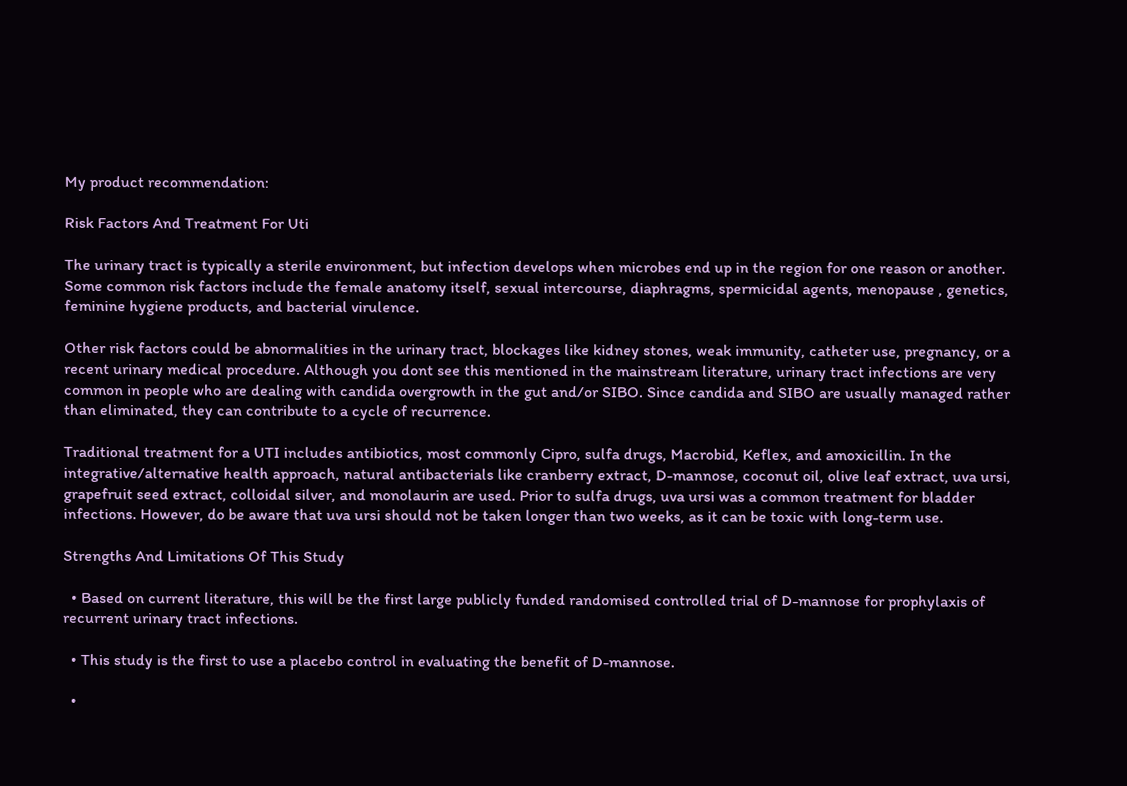My product recommendation:

Risk Factors And Treatment For Uti

The urinary tract is typically a sterile environment, but infection develops when microbes end up in the region for one reason or another. Some common risk factors include the female anatomy itself, sexual intercourse, diaphragms, spermicidal agents, menopause , genetics, feminine hygiene products, and bacterial virulence.

Other risk factors could be abnormalities in the urinary tract, blockages like kidney stones, weak immunity, catheter use, pregnancy, or a recent urinary medical procedure. Although you dont see this mentioned in the mainstream literature, urinary tract infections are very common in people who are dealing with candida overgrowth in the gut and/or SIBO. Since candida and SIBO are usually managed rather than eliminated, they can contribute to a cycle of recurrence.

Traditional treatment for a UTI includes antibiotics, most commonly Cipro, sulfa drugs, Macrobid, Keflex, and amoxicillin. In the integrative/alternative health approach, natural antibacterials like cranberry extract, D-mannose, coconut oil, olive leaf extract, uva ursi, grapefruit seed extract, colloidal silver, and monolaurin are used. Prior to sulfa drugs, uva ursi was a common treatment for bladder infections. However, do be aware that uva ursi should not be taken longer than two weeks, as it can be toxic with long-term use.

Strengths And Limitations Of This Study

  • Based on current literature, this will be the first large publicly funded randomised controlled trial of D-mannose for prophylaxis of recurrent urinary tract infections.

  • This study is the first to use a placebo control in evaluating the benefit of D-mannose.

  •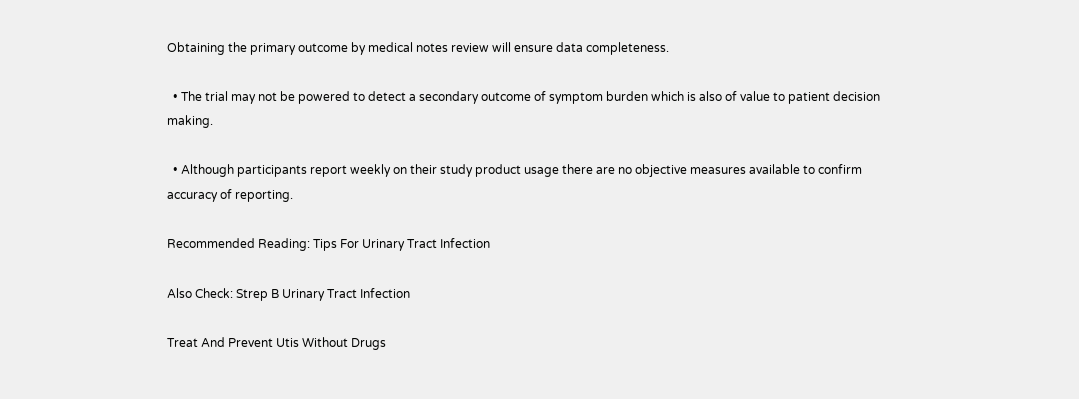Obtaining the primary outcome by medical notes review will ensure data completeness.

  • The trial may not be powered to detect a secondary outcome of symptom burden which is also of value to patient decision making.

  • Although participants report weekly on their study product usage there are no objective measures available to confirm accuracy of reporting.

Recommended Reading: Tips For Urinary Tract Infection

Also Check: Strep B Urinary Tract Infection

Treat And Prevent Utis Without Drugs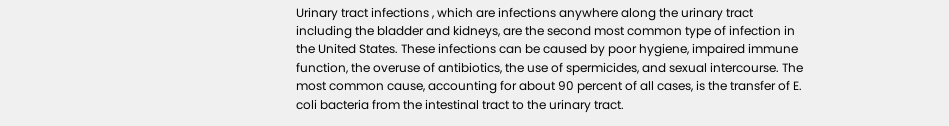Urinary tract infections , which are infections anywhere along the urinary tract including the bladder and kidneys, are the second most common type of infection in the United States. These infections can be caused by poor hygiene, impaired immune function, the overuse of antibiotics, the use of spermicides, and sexual intercourse. The most common cause, accounting for about 90 percent of all cases, is the transfer of E. coli bacteria from the intestinal tract to the urinary tract.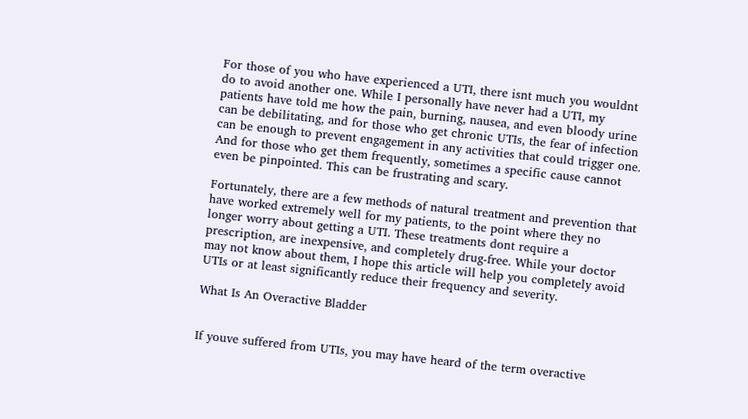For those of you who have experienced a UTI, there isnt much you wouldnt do to avoid another one. While I personally have never had a UTI, my patients have told me how the pain, burning, nausea, and even bloody urine can be debilitating, and for those who get chronic UTIs, the fear of infection can be enough to prevent engagement in any activities that could trigger one. And for those who get them frequently, sometimes a specific cause cannot even be pinpointed. This can be frustrating and scary.

Fortunately, there are a few methods of natural treatment and prevention that have worked extremely well for my patients, to the point where they no longer worry about getting a UTI. These treatments dont require a prescription, are inexpensive, and completely drug-free. While your doctor may not know about them, I hope this article will help you completely avoid UTIs or at least significantly reduce their frequency and severity.

What Is An Overactive Bladder


If youve suffered from UTIs, you may have heard of the term overactive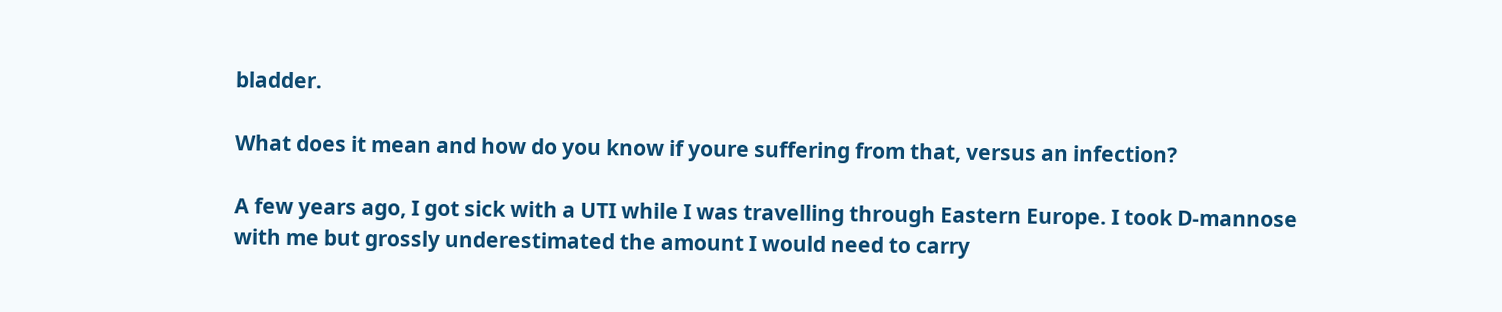bladder.

What does it mean and how do you know if youre suffering from that, versus an infection?

A few years ago, I got sick with a UTI while I was travelling through Eastern Europe. I took D-mannose with me but grossly underestimated the amount I would need to carry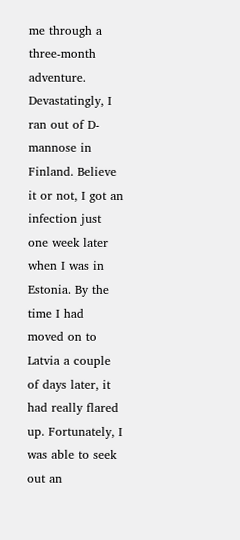me through a three-month adventure. Devastatingly, I ran out of D-mannose in Finland. Believe it or not, I got an infection just one week later when I was in Estonia. By the time I had moved on to Latvia a couple of days later, it had really flared up. Fortunately, I was able to seek out an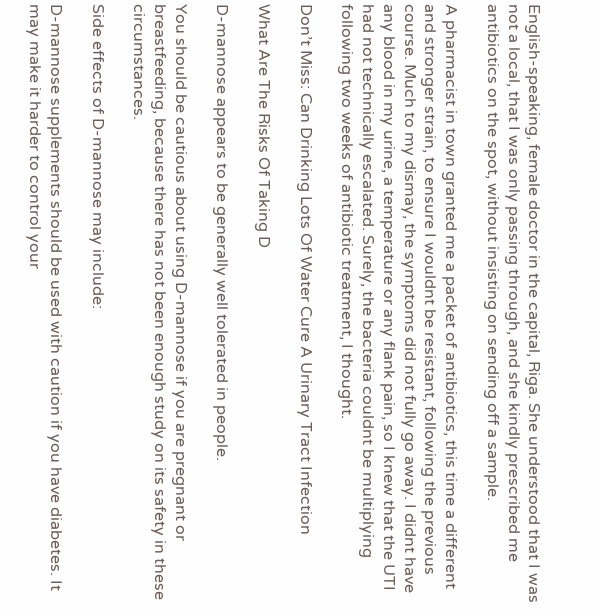English-speaking, female doctor in the capital, Riga. She understood that I was not a local, that I was only passing through, and she kindly prescribed me antibiotics on the spot, without insisting on sending off a sample.

A pharmacist in town granted me a packet of antibiotics, this time a different and stronger strain, to ensure I wouldnt be resistant, following the previous course. Much to my dismay, the symptoms did not fully go away. I didnt have any blood in my urine, a temperature or any flank pain, so I knew that the UTI had not technically escalated. Surely, the bacteria couldnt be multiplying following two weeks of antibiotic treatment, I thought.

Don’t Miss: Can Drinking Lots Of Water Cure A Urinary Tract Infection

What Are The Risks Of Taking D

D-mannose appears to be generally well tolerated in people.

You should be cautious about using D-mannose if you are pregnant or breastfeeding, because there has not been enough study on its safety in these circumstances.

Side effects of D-mannose may include:

D-mannose supplements should be used with caution if you have diabetes. It may make it harder to control your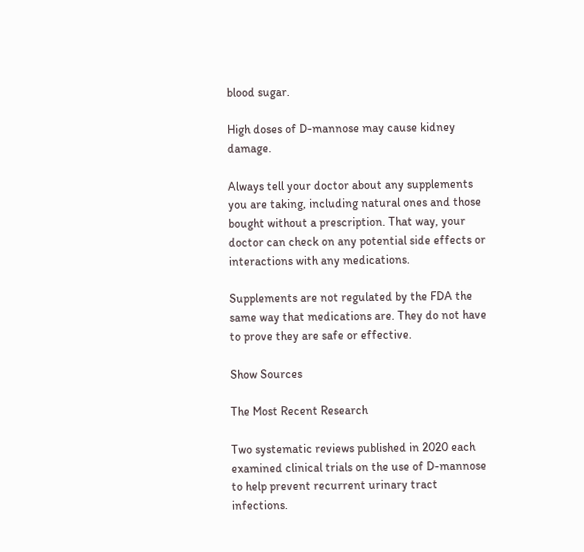blood sugar.

High doses of D-mannose may cause kidney damage.

Always tell your doctor about any supplements you are taking, including natural ones and those bought without a prescription. That way, your doctor can check on any potential side effects or interactions with any medications.

Supplements are not regulated by the FDA the same way that medications are. They do not have to prove they are safe or effective.

Show Sources

The Most Recent Research

Two systematic reviews published in 2020 each examined clinical trials on the use of D-mannose to help prevent recurrent urinary tract infections.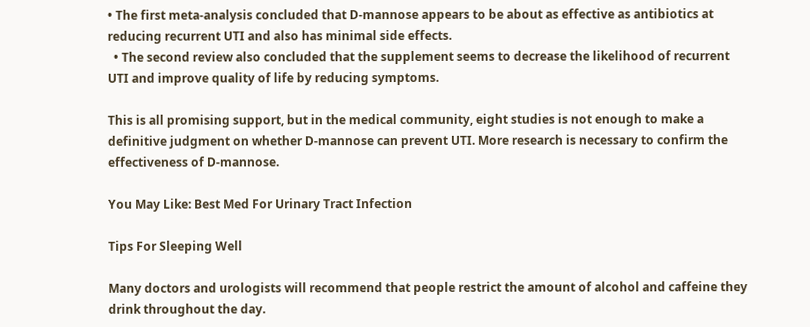• The first meta-analysis concluded that D-mannose appears to be about as effective as antibiotics at reducing recurrent UTI and also has minimal side effects.
  • The second review also concluded that the supplement seems to decrease the likelihood of recurrent UTI and improve quality of life by reducing symptoms.

This is all promising support, but in the medical community, eight studies is not enough to make a definitive judgment on whether D-mannose can prevent UTI. More research is necessary to confirm the effectiveness of D-mannose.

You May Like: Best Med For Urinary Tract Infection

Tips For Sleeping Well

Many doctors and urologists will recommend that people restrict the amount of alcohol and caffeine they drink throughout the day.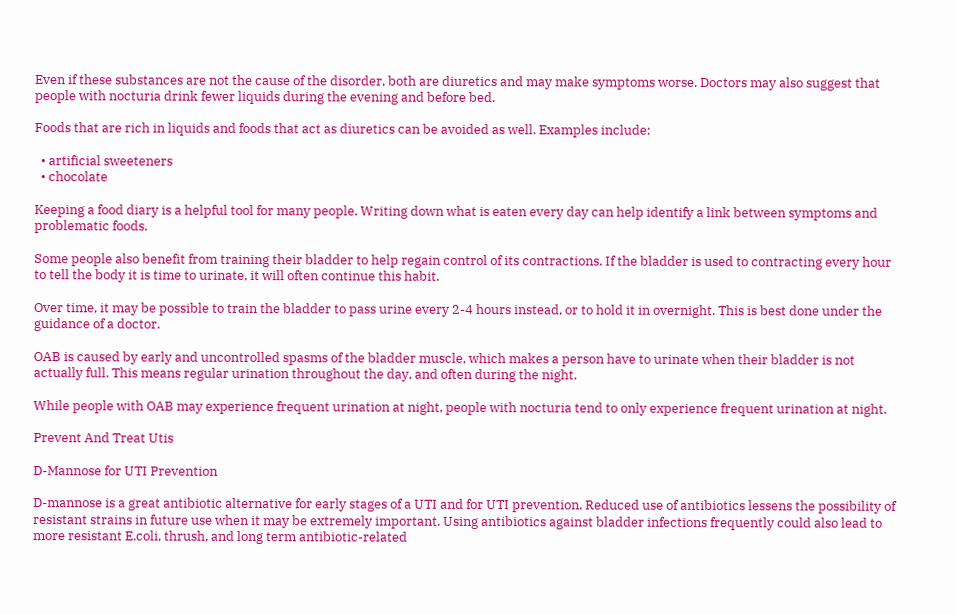Even if these substances are not the cause of the disorder, both are diuretics and may make symptoms worse. Doctors may also suggest that people with nocturia drink fewer liquids during the evening and before bed.

Foods that are rich in liquids and foods that act as diuretics can be avoided as well. Examples include:

  • artificial sweeteners
  • chocolate

Keeping a food diary is a helpful tool for many people. Writing down what is eaten every day can help identify a link between symptoms and problematic foods.

Some people also benefit from training their bladder to help regain control of its contractions. If the bladder is used to contracting every hour to tell the body it is time to urinate, it will often continue this habit.

Over time, it may be possible to train the bladder to pass urine every 2-4 hours instead, or to hold it in overnight. This is best done under the guidance of a doctor.

OAB is caused by early and uncontrolled spasms of the bladder muscle, which makes a person have to urinate when their bladder is not actually full. This means regular urination throughout the day, and often during the night.

While people with OAB may experience frequent urination at night, people with nocturia tend to only experience frequent urination at night.

Prevent And Treat Utis

D-Mannose for UTI Prevention

D-mannose is a great antibiotic alternative for early stages of a UTI and for UTI prevention. Reduced use of antibiotics lessens the possibility of resistant strains in future use when it may be extremely important. Using antibiotics against bladder infections frequently could also lead to more resistant E.coli, thrush, and long term antibiotic-related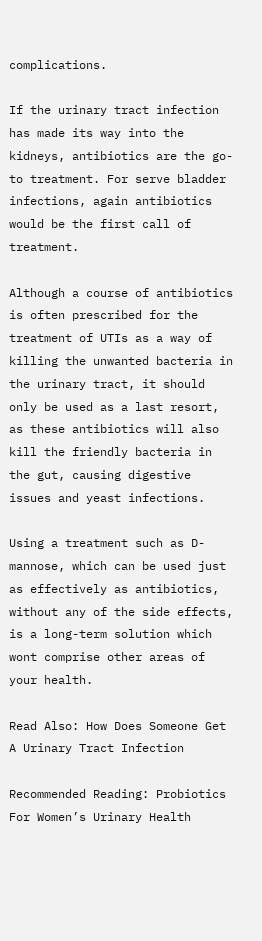complications.

If the urinary tract infection has made its way into the kidneys, antibiotics are the go-to treatment. For serve bladder infections, again antibiotics would be the first call of treatment.

Although a course of antibiotics is often prescribed for the treatment of UTIs as a way of killing the unwanted bacteria in the urinary tract, it should only be used as a last resort, as these antibiotics will also kill the friendly bacteria in the gut, causing digestive issues and yeast infections.

Using a treatment such as D-mannose, which can be used just as effectively as antibiotics, without any of the side effects, is a long-term solution which wont comprise other areas of your health.

Read Also: How Does Someone Get A Urinary Tract Infection

Recommended Reading: Probiotics For Women’s Urinary Health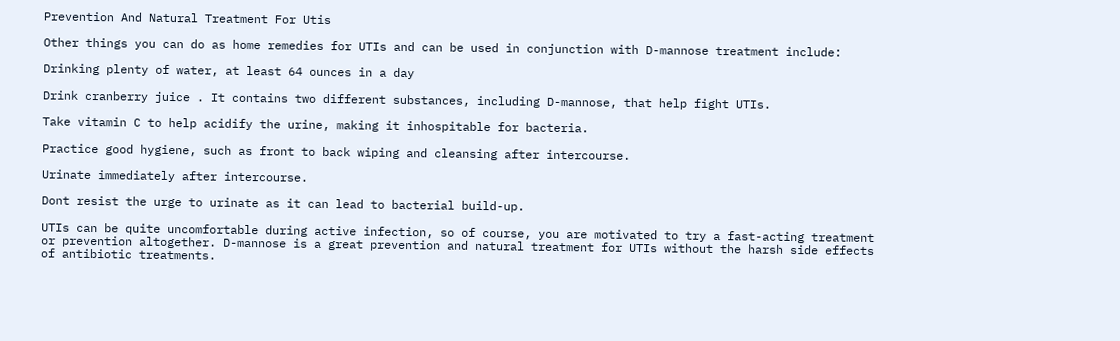Prevention And Natural Treatment For Utis

Other things you can do as home remedies for UTIs and can be used in conjunction with D-mannose treatment include:

Drinking plenty of water, at least 64 ounces in a day

Drink cranberry juice . It contains two different substances, including D-mannose, that help fight UTIs.

Take vitamin C to help acidify the urine, making it inhospitable for bacteria.

Practice good hygiene, such as front to back wiping and cleansing after intercourse.

Urinate immediately after intercourse.

Dont resist the urge to urinate as it can lead to bacterial build-up.

UTIs can be quite uncomfortable during active infection, so of course, you are motivated to try a fast-acting treatment or prevention altogether. D-mannose is a great prevention and natural treatment for UTIs without the harsh side effects of antibiotic treatments.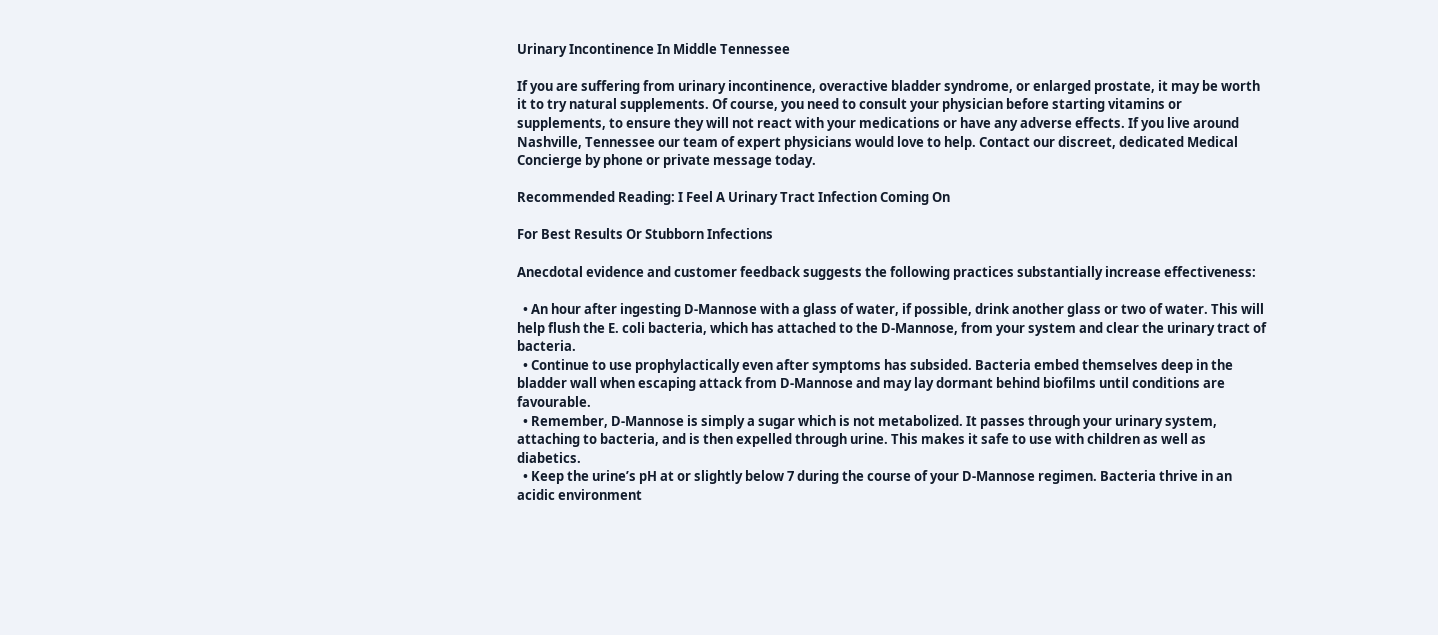Urinary Incontinence In Middle Tennessee

If you are suffering from urinary incontinence, overactive bladder syndrome, or enlarged prostate, it may be worth it to try natural supplements. Of course, you need to consult your physician before starting vitamins or supplements, to ensure they will not react with your medications or have any adverse effects. If you live around Nashville, Tennessee our team of expert physicians would love to help. Contact our discreet, dedicated Medical Concierge by phone or private message today.

Recommended Reading: I Feel A Urinary Tract Infection Coming On

For Best Results Or Stubborn Infections

Anecdotal evidence and customer feedback suggests the following practices substantially increase effectiveness:

  • An hour after ingesting D-Mannose with a glass of water, if possible, drink another glass or two of water. This will help flush the E. coli bacteria, which has attached to the D-Mannose, from your system and clear the urinary tract of bacteria.
  • Continue to use prophylactically even after symptoms has subsided. Bacteria embed themselves deep in the bladder wall when escaping attack from D-Mannose and may lay dormant behind biofilms until conditions are favourable.
  • Remember, D-Mannose is simply a sugar which is not metabolized. It passes through your urinary system, attaching to bacteria, and is then expelled through urine. This makes it safe to use with children as well as diabetics.
  • Keep the urine’s pH at or slightly below 7 during the course of your D-Mannose regimen. Bacteria thrive in an acidic environment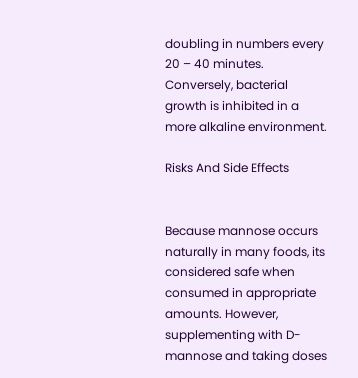doubling in numbers every 20 – 40 minutes. Conversely, bacterial growth is inhibited in a more alkaline environment.

Risks And Side Effects


Because mannose occurs naturally in many foods, its considered safe when consumed in appropriate amounts. However, supplementing with D-mannose and taking doses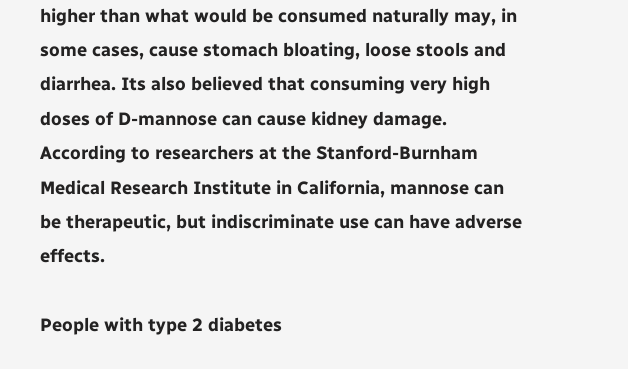higher than what would be consumed naturally may, in some cases, cause stomach bloating, loose stools and diarrhea. Its also believed that consuming very high doses of D-mannose can cause kidney damage. According to researchers at the Stanford-Burnham Medical Research Institute in California, mannose can be therapeutic, but indiscriminate use can have adverse effects.

People with type 2 diabetes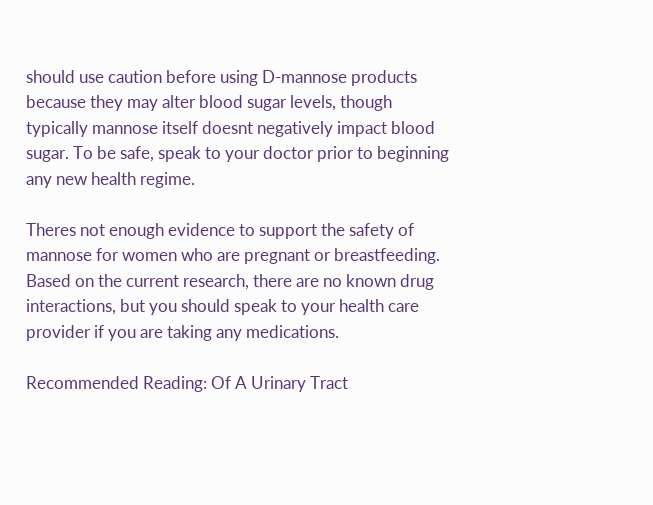should use caution before using D-mannose products because they may alter blood sugar levels, though typically mannose itself doesnt negatively impact blood sugar. To be safe, speak to your doctor prior to beginning any new health regime.

Theres not enough evidence to support the safety of mannose for women who are pregnant or breastfeeding. Based on the current research, there are no known drug interactions, but you should speak to your health care provider if you are taking any medications.

Recommended Reading: Of A Urinary Tract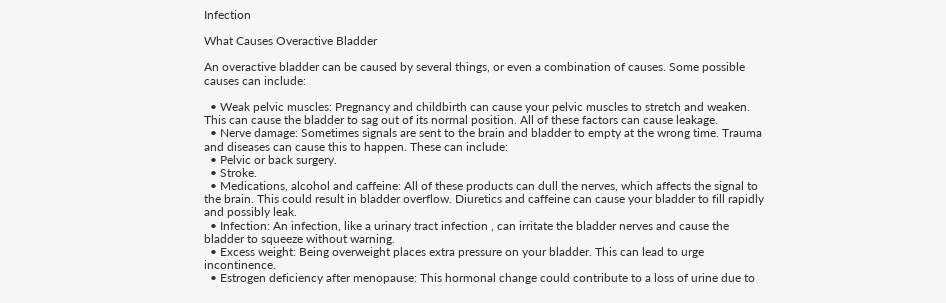Infection

What Causes Overactive Bladder

An overactive bladder can be caused by several things, or even a combination of causes. Some possible causes can include:

  • Weak pelvic muscles: Pregnancy and childbirth can cause your pelvic muscles to stretch and weaken. This can cause the bladder to sag out of its normal position. All of these factors can cause leakage.
  • Nerve damage: Sometimes signals are sent to the brain and bladder to empty at the wrong time. Trauma and diseases can cause this to happen. These can include:
  • Pelvic or back surgery.
  • Stroke.
  • Medications, alcohol and caffeine: All of these products can dull the nerves, which affects the signal to the brain. This could result in bladder overflow. Diuretics and caffeine can cause your bladder to fill rapidly and possibly leak.
  • Infection: An infection, like a urinary tract infection , can irritate the bladder nerves and cause the bladder to squeeze without warning.
  • Excess weight: Being overweight places extra pressure on your bladder. This can lead to urge incontinence.
  • Estrogen deficiency after menopause: This hormonal change could contribute to a loss of urine due to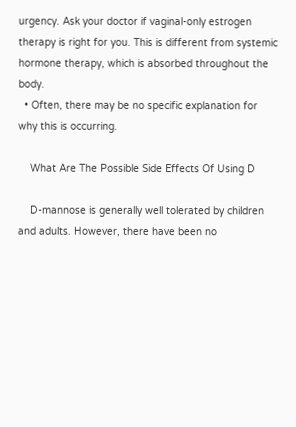urgency. Ask your doctor if vaginal-only estrogen therapy is right for you. This is different from systemic hormone therapy, which is absorbed throughout the body.
  • Often, there may be no specific explanation for why this is occurring.

    What Are The Possible Side Effects Of Using D

    D-mannose is generally well tolerated by children and adults. However, there have been no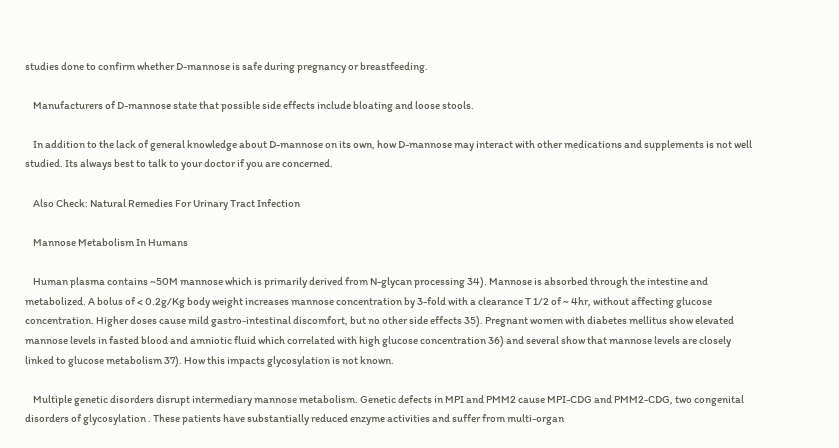studies done to confirm whether D-mannose is safe during pregnancy or breastfeeding.

    Manufacturers of D-mannose state that possible side effects include bloating and loose stools.

    In addition to the lack of general knowledge about D-mannose on its own, how D-mannose may interact with other medications and supplements is not well studied. Its always best to talk to your doctor if you are concerned.

    Also Check: Natural Remedies For Urinary Tract Infection

    Mannose Metabolism In Humans

    Human plasma contains ~50M mannose which is primarily derived from N-glycan processing 34). Mannose is absorbed through the intestine and metabolized. A bolus of < 0.2g/Kg body weight increases mannose concentration by 3-fold with a clearance T 1/2 of ~ 4hr, without affecting glucose concentration. Higher doses cause mild gastro-intestinal discomfort, but no other side effects 35). Pregnant women with diabetes mellitus show elevated mannose levels in fasted blood and amniotic fluid which correlated with high glucose concentration 36) and several show that mannose levels are closely linked to glucose metabolism 37). How this impacts glycosylation is not known.

    Multiple genetic disorders disrupt intermediary mannose metabolism. Genetic defects in MPI and PMM2 cause MPI-CDG and PMM2-CDG, two congenital disorders of glycosylation . These patients have substantially reduced enzyme activities and suffer from multi-organ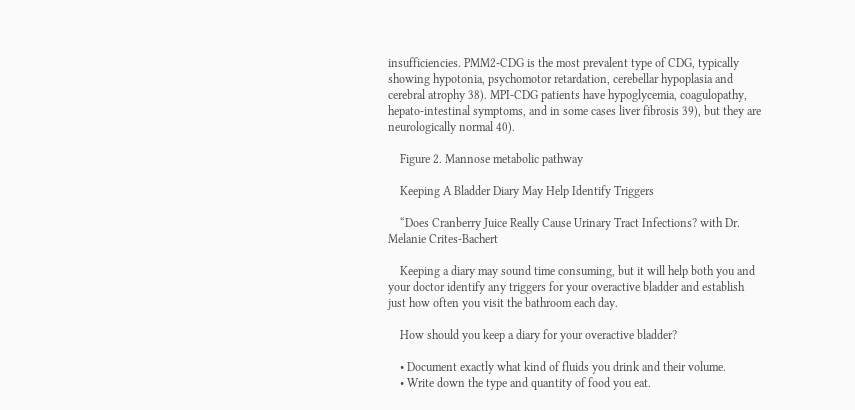insufficiencies. PMM2-CDG is the most prevalent type of CDG, typically showing hypotonia, psychomotor retardation, cerebellar hypoplasia and cerebral atrophy 38). MPI-CDG patients have hypoglycemia, coagulopathy, hepato-intestinal symptoms, and in some cases liver fibrosis 39), but they are neurologically normal 40).

    Figure 2. Mannose metabolic pathway

    Keeping A Bladder Diary May Help Identify Triggers

    “Does Cranberry Juice Really Cause Urinary Tract Infections? with Dr. Melanie Crites-Bachert

    Keeping a diary may sound time consuming, but it will help both you and your doctor identify any triggers for your overactive bladder and establish just how often you visit the bathroom each day.

    How should you keep a diary for your overactive bladder?

    • Document exactly what kind of fluids you drink and their volume.
    • Write down the type and quantity of food you eat.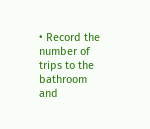• Record the number of trips to the bathroom and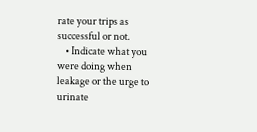rate your trips as successful or not.
    • Indicate what you were doing when leakage or the urge to urinate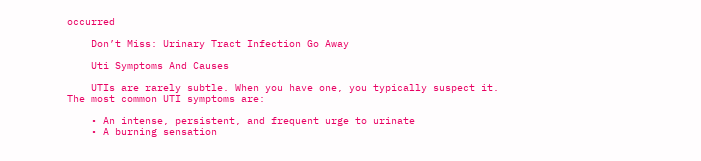occurred

    Don’t Miss: Urinary Tract Infection Go Away

    Uti Symptoms And Causes

    UTIs are rarely subtle. When you have one, you typically suspect it. The most common UTI symptoms are:

    • An intense, persistent, and frequent urge to urinate
    • A burning sensation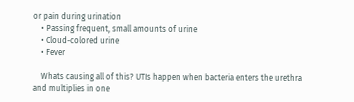or pain during urination
    • Passing frequent, small amounts of urine
    • Cloud-colored urine
    • Fever

    Whats causing all of this? UTIs happen when bacteria enters the urethra and multiplies in one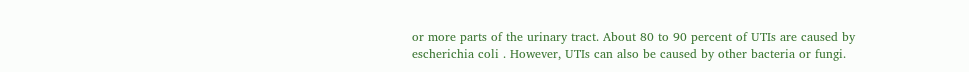or more parts of the urinary tract. About 80 to 90 percent of UTIs are caused by escherichia coli . However, UTIs can also be caused by other bacteria or fungi.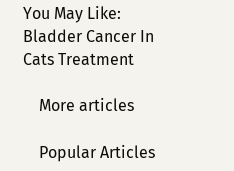You May Like: Bladder Cancer In Cats Treatment

    More articles

    Popular Articles